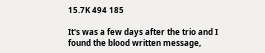15.7K 494 185

It's was a few days after the trio and I found the blood written message,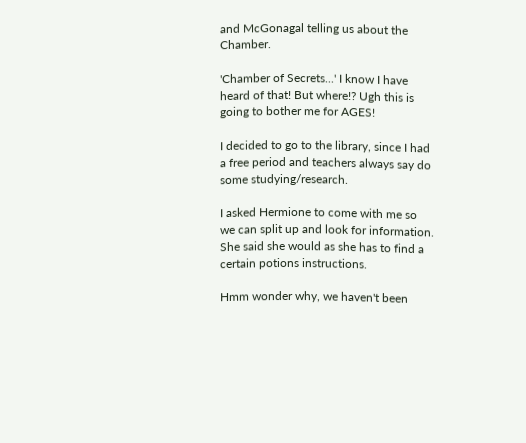and McGonagal telling us about the Chamber.

'Chamber of Secrets...' I know I have heard of that! But where!? Ugh this is going to bother me for AGES!

I decided to go to the library, since I had a free period and teachers always say do some studying/research.

I asked Hermione to come with me so we can split up and look for information. She said she would as she has to find a certain potions instructions.

Hmm wonder why, we haven't been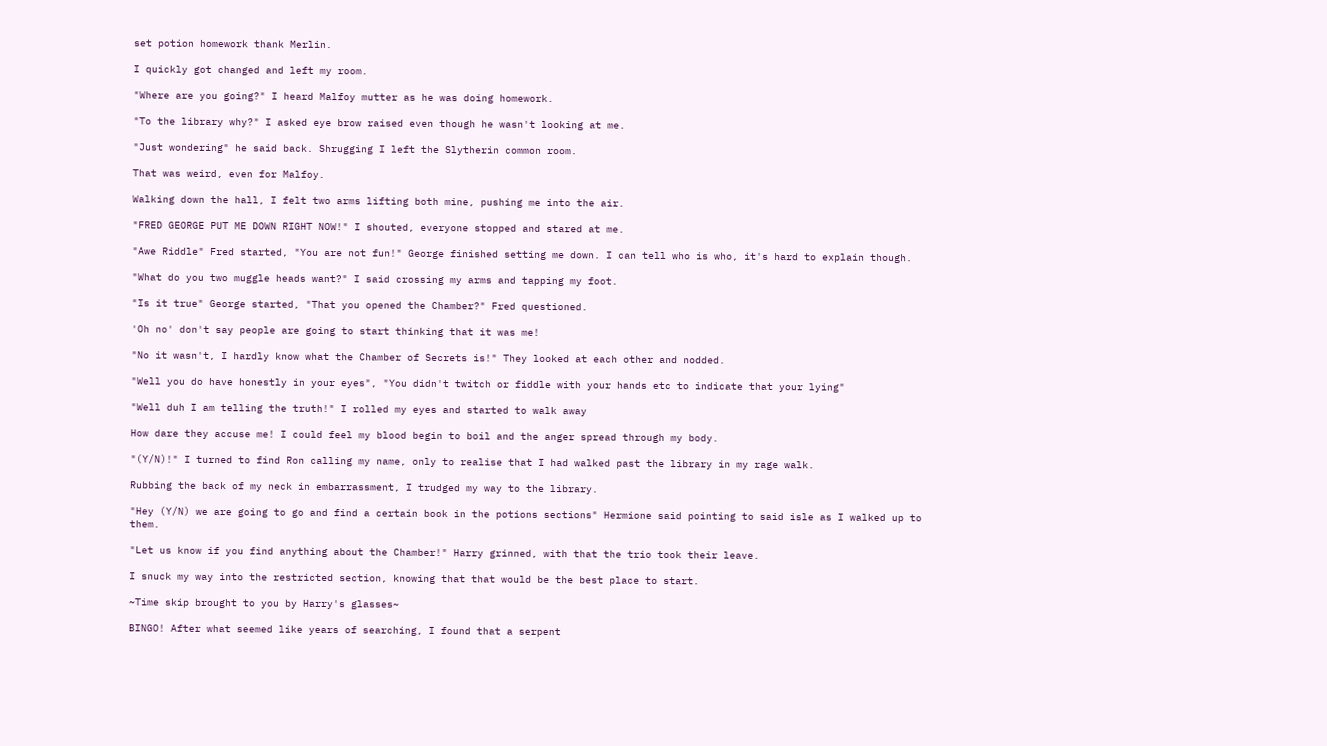set potion homework thank Merlin.

I quickly got changed and left my room.

"Where are you going?" I heard Malfoy mutter as he was doing homework.

"To the library why?" I asked eye brow raised even though he wasn't looking at me.

"Just wondering" he said back. Shrugging I left the Slytherin common room.

That was weird, even for Malfoy.

Walking down the hall, I felt two arms lifting both mine, pushing me into the air.

"FRED GEORGE PUT ME DOWN RIGHT NOW!" I shouted, everyone stopped and stared at me.

"Awe Riddle" Fred started, "You are not fun!" George finished setting me down. I can tell who is who, it's hard to explain though.

"What do you two muggle heads want?" I said crossing my arms and tapping my foot.

"Is it true" George started, "That you opened the Chamber?" Fred questioned.

'Oh no' don't say people are going to start thinking that it was me!

"No it wasn't, I hardly know what the Chamber of Secrets is!" They looked at each other and nodded.

"Well you do have honestly in your eyes", "You didn't twitch or fiddle with your hands etc to indicate that your lying"

"Well duh I am telling the truth!" I rolled my eyes and started to walk away

How dare they accuse me! I could feel my blood begin to boil and the anger spread through my body.

"(Y/N)!" I turned to find Ron calling my name, only to realise that I had walked past the library in my rage walk.

Rubbing the back of my neck in embarrassment, I trudged my way to the library.

"Hey (Y/N) we are going to go and find a certain book in the potions sections" Hermione said pointing to said isle as I walked up to them.

"Let us know if you find anything about the Chamber!" Harry grinned, with that the trio took their leave.

I snuck my way into the restricted section, knowing that that would be the best place to start.

~Time skip brought to you by Harry's glasses~

BINGO! After what seemed like years of searching, I found that a serpent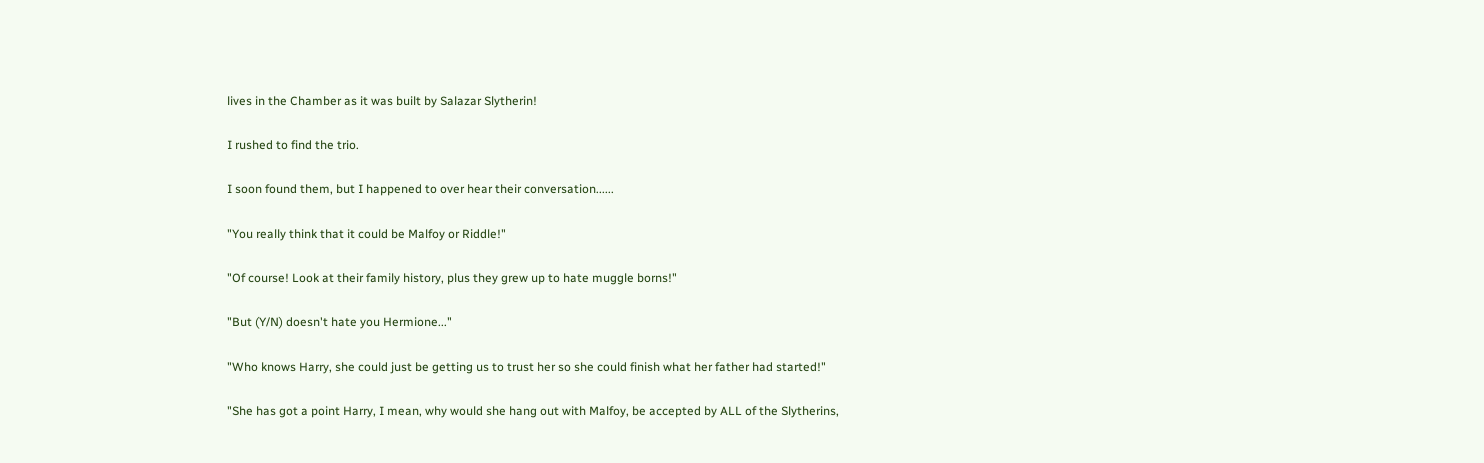lives in the Chamber as it was built by Salazar Slytherin!

I rushed to find the trio.

I soon found them, but I happened to over hear their conversation......

"You really think that it could be Malfoy or Riddle!"

"Of course! Look at their family history, plus they grew up to hate muggle borns!"

"But (Y/N) doesn't hate you Hermione..."

"Who knows Harry, she could just be getting us to trust her so she could finish what her father had started!"

"She has got a point Harry, I mean, why would she hang out with Malfoy, be accepted by ALL of the Slytherins,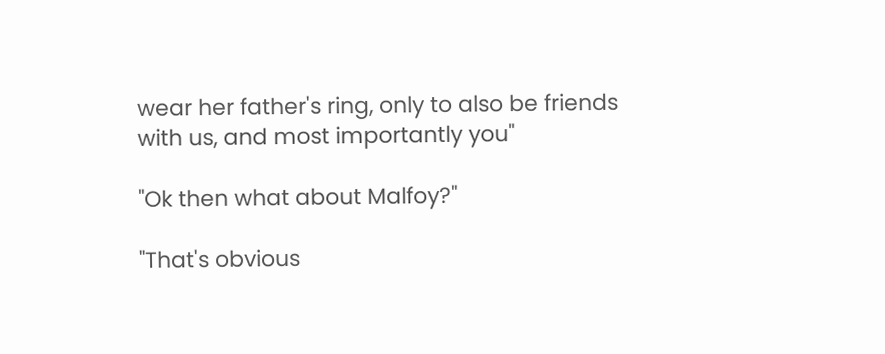wear her father's ring, only to also be friends with us, and most importantly you"

"Ok then what about Malfoy?"

"That's obvious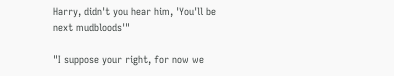Harry, didn't you hear him, 'You'll be next mudbloods'"

"I suppose your right, for now we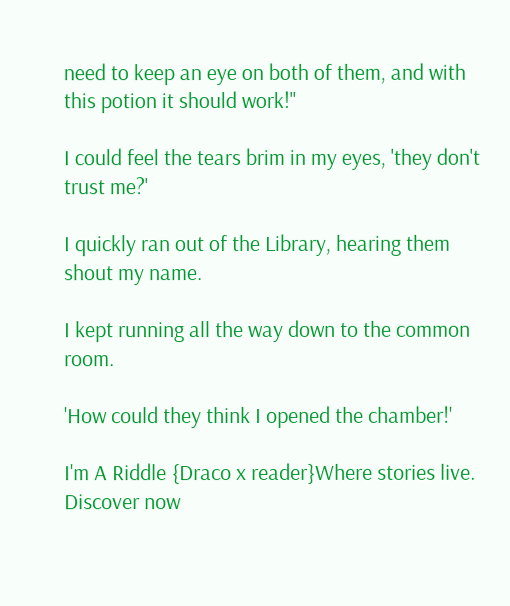need to keep an eye on both of them, and with this potion it should work!"

I could feel the tears brim in my eyes, 'they don't trust me?'

I quickly ran out of the Library, hearing them shout my name.

I kept running all the way down to the common room.

'How could they think I opened the chamber!'

I'm A Riddle {Draco x reader}Where stories live. Discover now